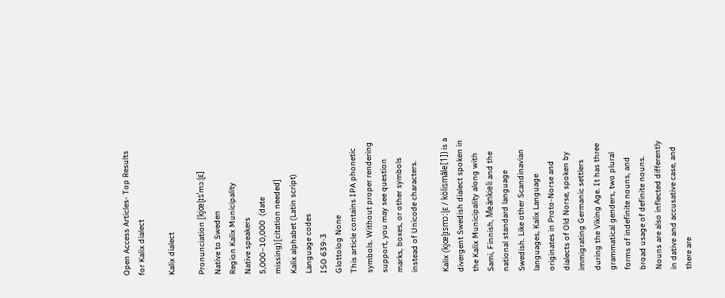Open Access Articles- Top Results for Kalix dialect

Kalix dialect

Pronunciation [kjœɭɪsˈmɔːɭɛ]
Native to Sweden
Region Kalix Municipality
Native speakers
5,000–10,000  (date missing)[citation needed]
Kalix alphabet (Latin script)
Language codes
ISO 639-3
Glottolog None
This article contains IPA phonetic symbols. Without proper rendering support, you may see question marks, boxes, or other symbols instead of Unicode characters.

Kalix (kjœɭɪsmɔːɭɛ / kölismåle[1]) is a divergent Swedish dialect spoken in the Kalix Municipality along with Sami, Finnish, Meänkieli and the national standard language Swedish. Like other Scandinavian languages, Kalix Language originates in Proto-Norse and dialects of Old Norse, spoken by immigrating Germanic settlers during the Viking Age. It has three grammatical genders, two plural forms of indefinite nouns, and broad usage of definite nouns. Nouns are also inflected differently in dative and accusative case, and there are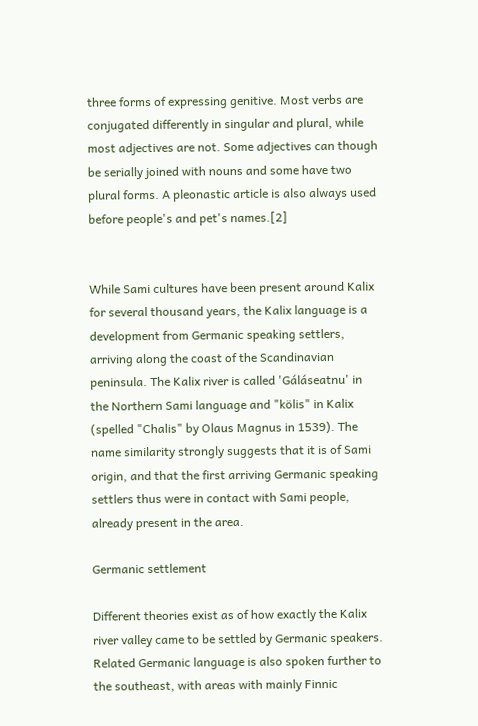three forms of expressing genitive. Most verbs are conjugated differently in singular and plural, while most adjectives are not. Some adjectives can though be serially joined with nouns and some have two plural forms. A pleonastic article is also always used before people's and pet's names.[2]


While Sami cultures have been present around Kalix for several thousand years, the Kalix language is a development from Germanic speaking settlers, arriving along the coast of the Scandinavian peninsula. The Kalix river is called 'Gáláseatnu' in the Northern Sami language and "kölis" in Kalix (spelled "Chalis" by Olaus Magnus in 1539). The name similarity strongly suggests that it is of Sami origin, and that the first arriving Germanic speaking settlers thus were in contact with Sami people, already present in the area.

Germanic settlement

Different theories exist as of how exactly the Kalix river valley came to be settled by Germanic speakers. Related Germanic language is also spoken further to the southeast, with areas with mainly Finnic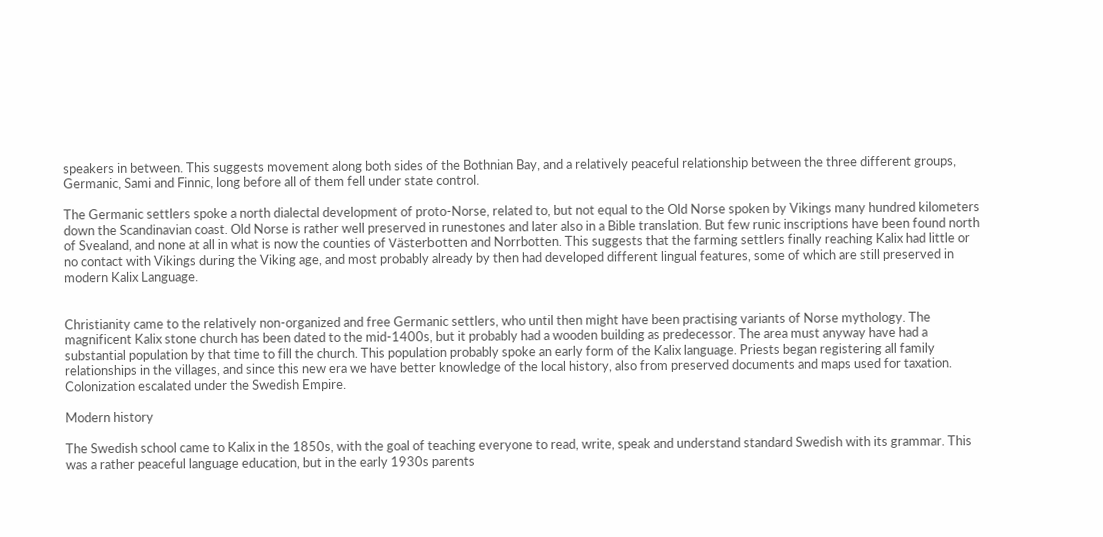speakers in between. This suggests movement along both sides of the Bothnian Bay, and a relatively peaceful relationship between the three different groups, Germanic, Sami and Finnic, long before all of them fell under state control.

The Germanic settlers spoke a north dialectal development of proto-Norse, related to, but not equal to the Old Norse spoken by Vikings many hundred kilometers down the Scandinavian coast. Old Norse is rather well preserved in runestones and later also in a Bible translation. But few runic inscriptions have been found north of Svealand, and none at all in what is now the counties of Västerbotten and Norrbotten. This suggests that the farming settlers finally reaching Kalix had little or no contact with Vikings during the Viking age, and most probably already by then had developed different lingual features, some of which are still preserved in modern Kalix Language.


Christianity came to the relatively non-organized and free Germanic settlers, who until then might have been practising variants of Norse mythology. The magnificent Kalix stone church has been dated to the mid-1400s, but it probably had a wooden building as predecessor. The area must anyway have had a substantial population by that time to fill the church. This population probably spoke an early form of the Kalix language. Priests began registering all family relationships in the villages, and since this new era we have better knowledge of the local history, also from preserved documents and maps used for taxation. Colonization escalated under the Swedish Empire.

Modern history

The Swedish school came to Kalix in the 1850s, with the goal of teaching everyone to read, write, speak and understand standard Swedish with its grammar. This was a rather peaceful language education, but in the early 1930s parents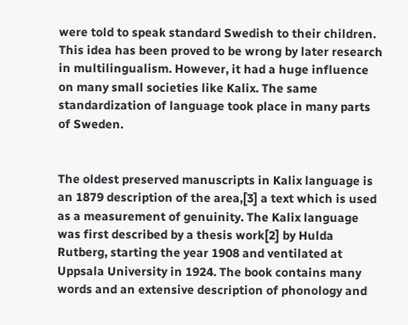were told to speak standard Swedish to their children. This idea has been proved to be wrong by later research in multilingualism. However, it had a huge influence on many small societies like Kalix. The same standardization of language took place in many parts of Sweden.


The oldest preserved manuscripts in Kalix language is an 1879 description of the area,[3] a text which is used as a measurement of genuinity. The Kalix language was first described by a thesis work[2] by Hulda Rutberg, starting the year 1908 and ventilated at Uppsala University in 1924. The book contains many words and an extensive description of phonology and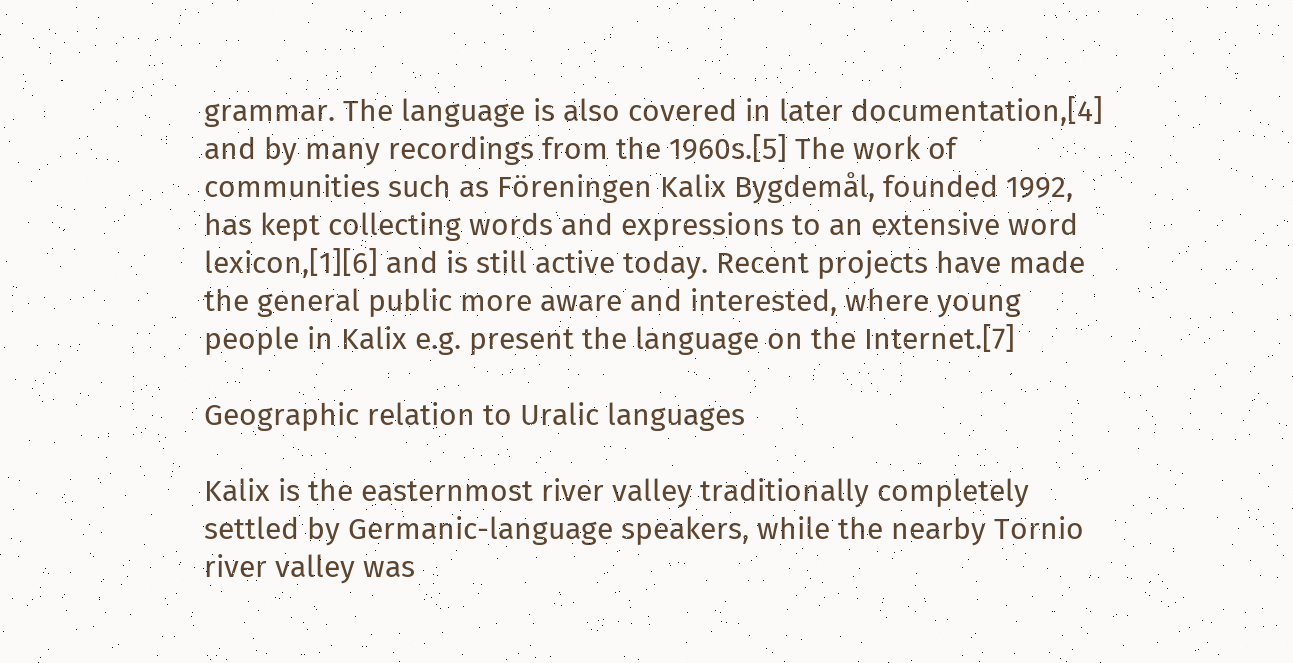grammar. The language is also covered in later documentation,[4] and by many recordings from the 1960s.[5] The work of communities such as Föreningen Kalix Bygdemål, founded 1992, has kept collecting words and expressions to an extensive word lexicon,[1][6] and is still active today. Recent projects have made the general public more aware and interested, where young people in Kalix e.g. present the language on the Internet.[7]

Geographic relation to Uralic languages

Kalix is the easternmost river valley traditionally completely settled by Germanic-language speakers, while the nearby Tornio river valley was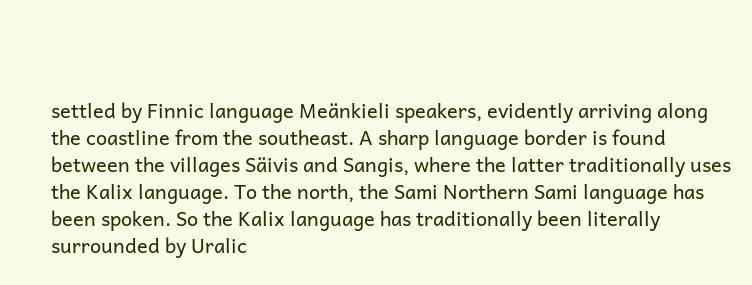settled by Finnic language Meänkieli speakers, evidently arriving along the coastline from the southeast. A sharp language border is found between the villages Säivis and Sangis, where the latter traditionally uses the Kalix language. To the north, the Sami Northern Sami language has been spoken. So the Kalix language has traditionally been literally surrounded by Uralic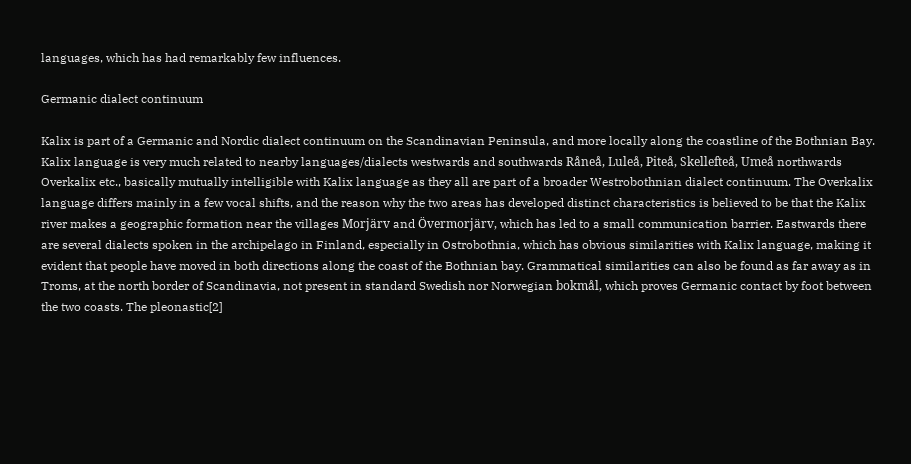languages, which has had remarkably few influences.

Germanic dialect continuum

Kalix is part of a Germanic and Nordic dialect continuum on the Scandinavian Peninsula, and more locally along the coastline of the Bothnian Bay. Kalix language is very much related to nearby languages/dialects westwards and southwards Råneå, Luleå, Piteå, Skellefteå, Umeå northwards Overkalix etc., basically mutually intelligible with Kalix language as they all are part of a broader Westrobothnian dialect continuum. The Overkalix language differs mainly in a few vocal shifts, and the reason why the two areas has developed distinct characteristics is believed to be that the Kalix river makes a geographic formation near the villages Morjärv and Övermorjärv, which has led to a small communication barrier. Eastwards there are several dialects spoken in the archipelago in Finland, especially in Ostrobothnia, which has obvious similarities with Kalix language, making it evident that people have moved in both directions along the coast of the Bothnian bay. Grammatical similarities can also be found as far away as in Troms, at the north border of Scandinavia, not present in standard Swedish nor Norwegian bokmål, which proves Germanic contact by foot between the two coasts. The pleonastic[2]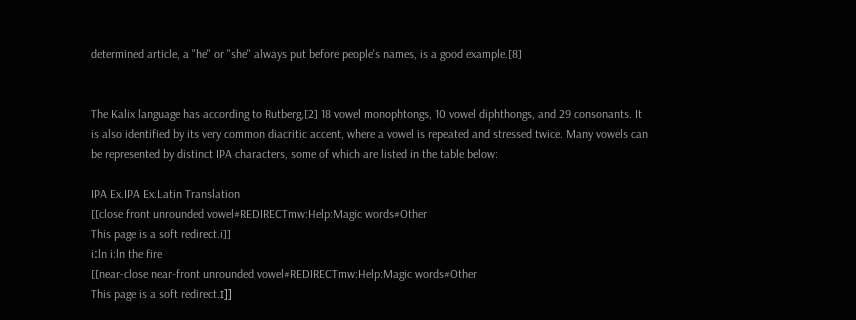determined article, a "he" or "she" always put before people's names, is a good example.[8]


The Kalix language has according to Rutberg,[2] 18 vowel monophtongs, 10 vowel diphthongs, and 29 consonants. It is also identified by its very common diacritic accent, where a vowel is repeated and stressed twice. Many vowels can be represented by distinct IPA characters, some of which are listed in the table below:

IPA Ex.IPA Ex.Latin Translation
[[close front unrounded vowel#REDIRECTmw:Help:Magic words#Other
This page is a soft redirect.i]]
iːln i:ln the fire
[[near-close near-front unrounded vowel#REDIRECTmw:Help:Magic words#Other
This page is a soft redirect.ɪ]]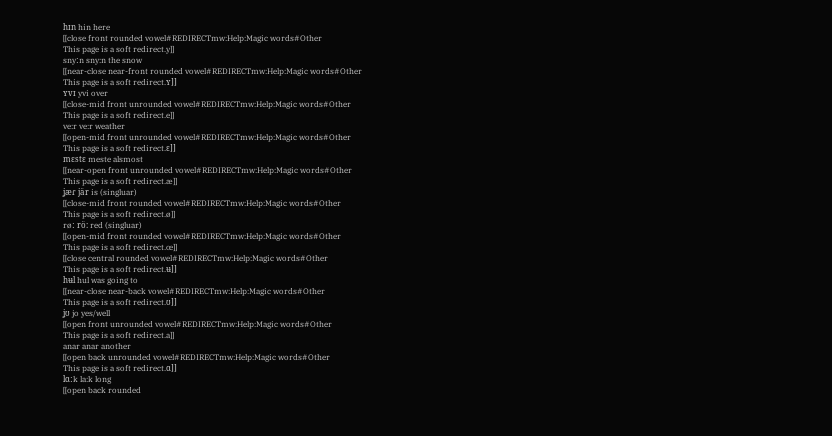hɪn hin here
[[close front rounded vowel#REDIRECTmw:Help:Magic words#Other
This page is a soft redirect.y]]
snyːn sny:n the snow
[[near-close near-front rounded vowel#REDIRECTmw:Help:Magic words#Other
This page is a soft redirect.ʏ]]
ʏvɪ yvi over
[[close-mid front unrounded vowel#REDIRECTmw:Help:Magic words#Other
This page is a soft redirect.e]]
ve:r ve:r weather
[[open-mid front unrounded vowel#REDIRECTmw:Help:Magic words#Other
This page is a soft redirect.ɛ]]
mɛstɛ meste alsmost
[[near-open front unrounded vowel#REDIRECTmw:Help:Magic words#Other
This page is a soft redirect.æ]]
ʝæɾ jär is (singluar)
[[close-mid front rounded vowel#REDIRECTmw:Help:Magic words#Other
This page is a soft redirect.ø]]
røː rö: red (singluar)
[[open-mid front rounded vowel#REDIRECTmw:Help:Magic words#Other
This page is a soft redirect.œ]]
[[close central rounded vowel#REDIRECTmw:Help:Magic words#Other
This page is a soft redirect.ʉ]]
hʉl hul was going to
[[near-close near-back vowel#REDIRECTmw:Help:Magic words#Other
This page is a soft redirect.ʊ]]
ʝʊ jo yes/well
[[open front unrounded vowel#REDIRECTmw:Help:Magic words#Other
This page is a soft redirect.a]]
anar anar another
[[open back unrounded vowel#REDIRECTmw:Help:Magic words#Other
This page is a soft redirect.ɑ]]
lɑːk la:k long
[[open back rounded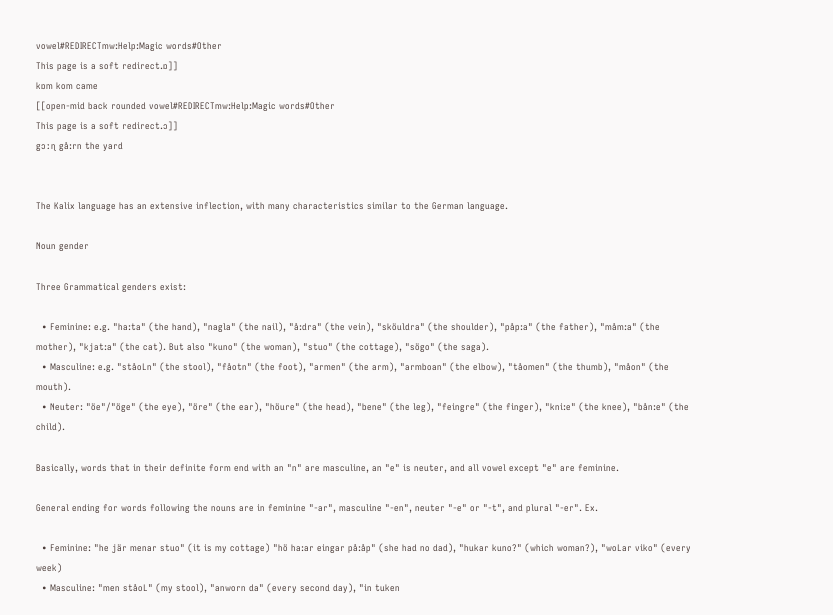vowel#REDIRECTmw:Help:Magic words#Other
This page is a soft redirect.ɒ]]
kɒm kom came
[[open-mid back rounded vowel#REDIRECTmw:Help:Magic words#Other
This page is a soft redirect.ɔ]]
gɔːɳ gå:rn the yard


The Kalix language has an extensive inflection, with many characteristics similar to the German language.

Noun gender

Three Grammatical genders exist:

  • Feminine: e.g. "ha:ta" (the hand), "nagla" (the nail), "å:dra" (the vein), "sköuldra" (the shoulder), "påp:a" (the father), "måm:a" (the mother), "kjat:a" (the cat). But also "kuno" (the woman), "stuo" (the cottage), "sögo" (the saga).
  • Masculine: e.g. "ståoLn" (the stool), "fåotn" (the foot), "armen" (the arm), "armboan" (the elbow), "tåomen" (the thumb), "måon" (the mouth).
  • Neuter: "öe"/"öge" (the eye), "öre" (the ear), "höure" (the head), "bene" (the leg), "feingre" (the finger), "kni:e" (the knee), "bån:e" (the child).

Basically, words that in their definite form end with an "n" are masculine, an "e" is neuter, and all vowel except "e" are feminine.

General ending for words following the nouns are in feminine "-ar", masculine "-en", neuter "-e" or "-t", and plural "-er". Ex.

  • Feminine: "he jär menar stuo" (it is my cottage) "hö ha:ar eingar på:åp" (she had no dad), "hukar kuno?" (which woman?), "woLar viko" (every week)
  • Masculine: "men ståoL" (my stool), "anworn da" (every second day), "in tuken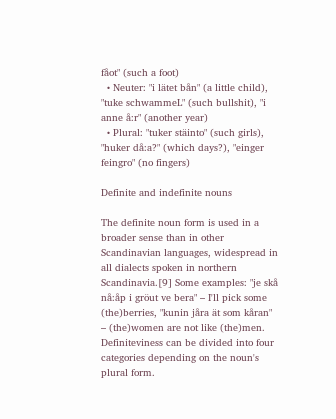fåot" (such a foot)
  • Neuter: "i lätet bån" (a little child), "tuke schwammeL" (such bullshit), "i anne å:r" (another year)
  • Plural: "tuker stäinto" (such girls), "huker då:a?" (which days?), "einger feingro" (no fingers)

Definite and indefinite nouns

The definite noun form is used in a broader sense than in other Scandinavian languages, widespread in all dialects spoken in northern Scandinavia.[9] Some examples: "je skå nå:åp i gröut ve bera" – I'll pick some (the)berries, "kunin jåra ät som kåran" – (the)women are not like (the)men. Definiteviness can be divided into four categories depending on the noun's plural form.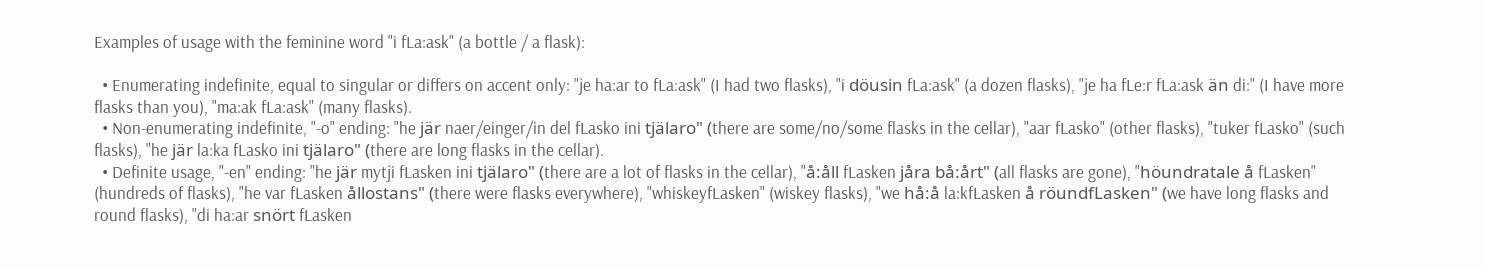Examples of usage with the feminine word "i fLa:ask" (a bottle / a flask):

  • Enumerating indefinite, equal to singular or differs on accent only: "je ha:ar to fLa:ask" (I had two flasks), "i döusin fLa:ask" (a dozen flasks), "je ha fLe:r fLa:ask än di:" (I have more flasks than you), "ma:ak fLa:ask" (many flasks).
  • Non-enumerating indefinite, "-o" ending: "he jär naer/einger/in del fLasko ini tjälaro" (there are some/no/some flasks in the cellar), "aar fLasko" (other flasks), "tuker fLasko" (such flasks), "he jär la:ka fLasko ini tjälaro" (there are long flasks in the cellar).
  • Definite usage, "-en" ending: "he jär mytji fLasken ini tjälaro" (there are a lot of flasks in the cellar), "å:åll fLasken jåra bå:årt" (all flasks are gone), "höundratale å fLasken" (hundreds of flasks), "he var fLasken ållostans" (there were flasks everywhere), "whiskeyfLasken" (wiskey flasks), "we hå:å la:kfLasken å röundfLasken" (we have long flasks and round flasks), "di ha:ar snört fLasken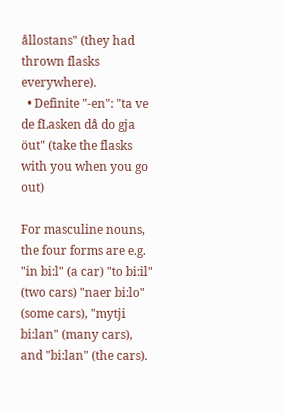ållostans" (they had thrown flasks everywhere).
  • Definite "-en": "ta ve de fLasken då do gja öut" (take the flasks with you when you go out)

For masculine nouns, the four forms are e.g. "in bi:l" (a car) "to bi:il" (two cars) "naer bi:lo" (some cars), "mytji bi:lan" (many cars), and "bi:lan" (the cars).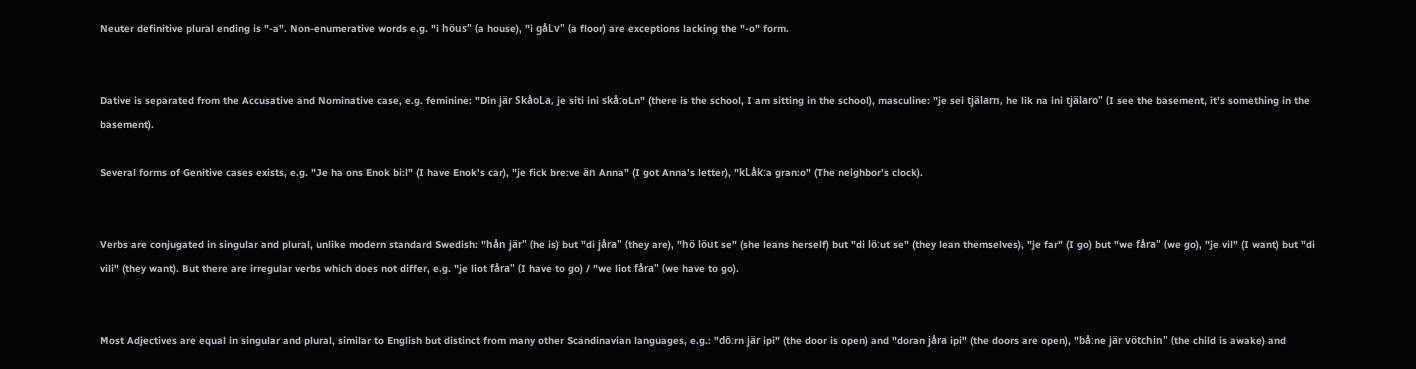Neuter definitive plural ending is "-a". Non-enumerative words e.g. "i höus" (a house), "i gåLv" (a floor) are exceptions lacking the "-o" form.


Dative is separated from the Accusative and Nominative case, e.g. feminine: "Din jär SkåoLa, je siti ini skå:oLn" (there is the school, I am sitting in the school), masculine: "je sei tjälarn, he lik na ini tjälaro" (I see the basement, it's something in the basement).

Several forms of Genitive cases exists, e.g. "Je ha ons Enok bi:l" (I have Enok's car), "je fick bre:ve än Anna" (I got Anna's letter), "kLåk:a gran:o" (The neighbor’s clock).


Verbs are conjugated in singular and plural, unlike modern standard Swedish: "hån jär" (he is) but "di jåra" (they are), "hö löut se" (she leans herself) but "di lö:ut se" (they lean themselves), "je far" (I go) but "we fåra" (we go), "je vil" (I want) but "di vili" (they want). But there are irregular verbs which does not differ, e.g. "je liot fåra" (I have to go) / "we liot fåra" (we have to go).


Most Adjectives are equal in singular and plural, similar to English but distinct from many other Scandinavian languages, e.g.: "dö:rn jär ipi" (the door is open) and "doran jåra ipi" (the doors are open), "bå:ne jär vötchin" (the child is awake) and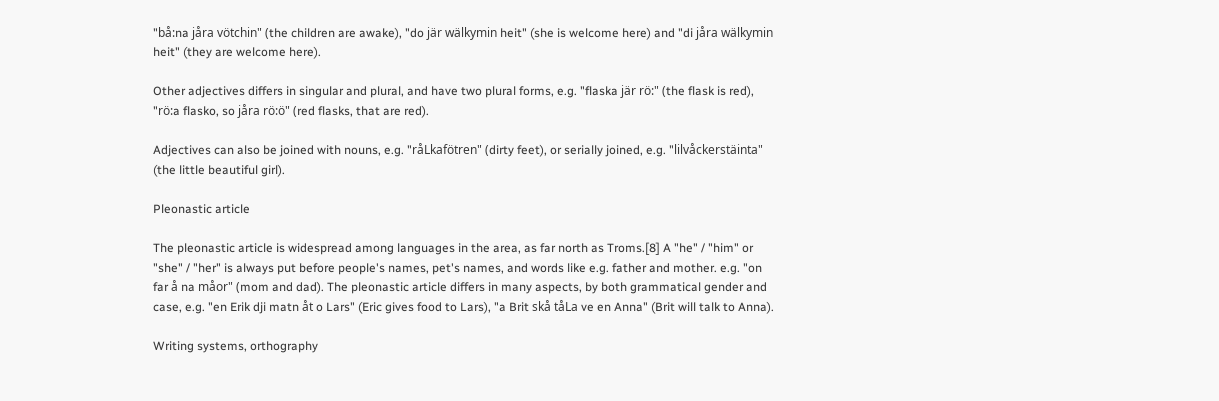"bå:na jåra vötchin" (the children are awake), "do jär wälkymin heit" (she is welcome here) and "di jåra wälkymin heit" (they are welcome here).

Other adjectives differs in singular and plural, and have two plural forms, e.g. "flaska jär rö:" (the flask is red), "rö:a flasko, so jåra rö:ö" (red flasks, that are red).

Adjectives can also be joined with nouns, e.g. "råLkafötren" (dirty feet), or serially joined, e.g. "lilvåckerstäinta" (the little beautiful girl).

Pleonastic article

The pleonastic article is widespread among languages in the area, as far north as Troms.[8] A "he" / "him" or "she" / "her" is always put before people's names, pet's names, and words like e.g. father and mother. e.g. "on far å na måor" (mom and dad). The pleonastic article differs in many aspects, by both grammatical gender and case, e.g. "en Erik dji matn åt o Lars" (Eric gives food to Lars), "a Brit skå tåLa ve en Anna" (Brit will talk to Anna).

Writing systems, orthography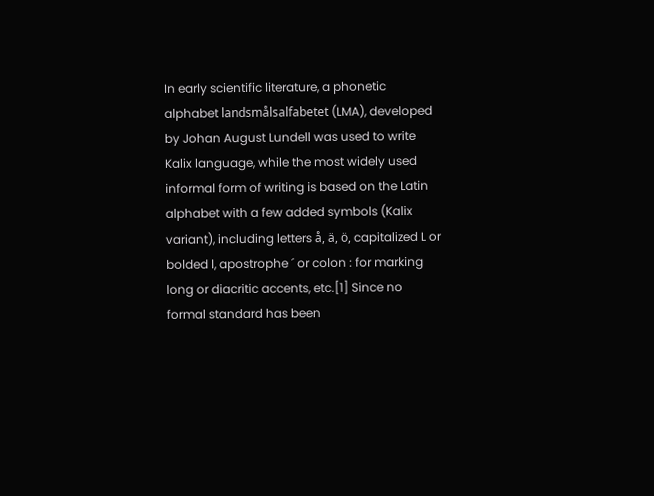In early scientific literature, a phonetic alphabet landsmålsalfabetet (LMA), developed by Johan August Lundell was used to write Kalix language, while the most widely used informal form of writing is based on the Latin alphabet with a few added symbols (Kalix variant), including letters å, ä, ö, capitalized L or bolded l, apostrophe ´ or colon : for marking long or diacritic accents, etc.[1] Since no formal standard has been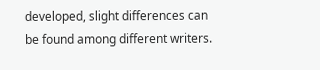developed, slight differences can be found among different writers.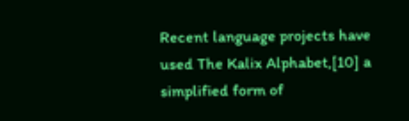Recent language projects have used The Kalix Alphabet,[10] a simplified form of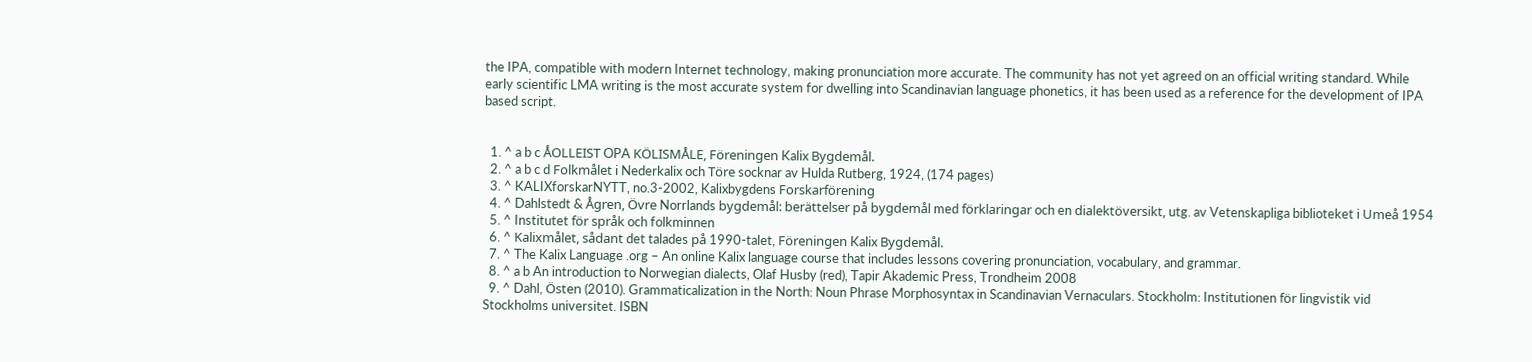the IPA, compatible with modern Internet technology, making pronunciation more accurate. The community has not yet agreed on an official writing standard. While early scientific LMA writing is the most accurate system for dwelling into Scandinavian language phonetics, it has been used as a reference for the development of IPA based script.


  1. ^ a b c ÅOLLEIST OPA KÖLISMÅLE, Föreningen Kalix Bygdemål.
  2. ^ a b c d Folkmålet i Nederkalix och Töre socknar av Hulda Rutberg, 1924, (174 pages)
  3. ^ KALIXforskarNYTT, no.3-2002, Kalixbygdens Forskarförening
  4. ^ Dahlstedt & Ågren, Övre Norrlands bygdemål: berättelser på bygdemål med förklaringar och en dialektöversikt, utg. av Vetenskapliga biblioteket i Umeå 1954
  5. ^ Institutet för språk och folkminnen
  6. ^ Kalixmålet, sådant det talades på 1990-talet, Föreningen Kalix Bygdemål.
  7. ^ The Kalix Language .org – An online Kalix language course that includes lessons covering pronunciation, vocabulary, and grammar.
  8. ^ a b An introduction to Norwegian dialects, Olaf Husby (red), Tapir Akademic Press, Trondheim 2008
  9. ^ Dahl, Östen (2010). Grammaticalization in the North: Noun Phrase Morphosyntax in Scandinavian Vernaculars. Stockholm: Institutionen för lingvistik vid Stockholms universitet. ISBN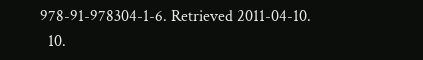978-91-978304-1-6. Retrieved 2011-04-10.
  10.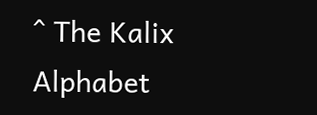^ The Kalix Alphabet